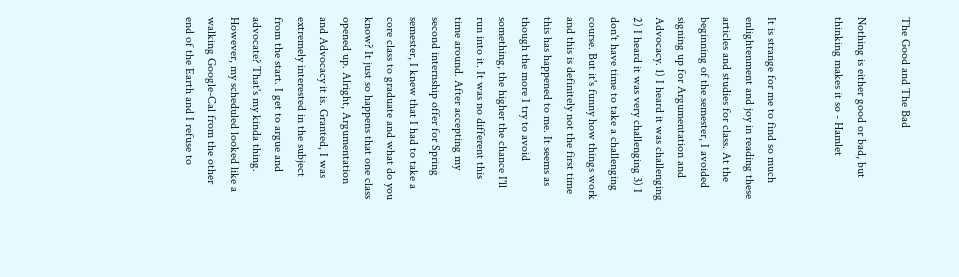The Good and The Bad

Nothing is either good or bad, but thinking makes it so - Hamlet


It is strange for me to find so much enlightenment and joy in reading these articles and studies for class. At the beginning of the semester, I avoided signing up for Argumentation and Advocacy. 1) I heard it was challenging 2) I heard it was very challenging 3) I don't have time to take a challenging course. But it's funny how things work and this is definitely not the first time this has happened to me. It seems as though the more I try to avoid something, the higher the chance I'll run into it. It was no different this time around. After accepting my second internship offer for Spring semester, I knew that I had to take a core class to graduate and what do you know? It just so happens that one class opened up. Alright, Argumentation and Advocacy it is. Granted, I was extremely interested in the subject from the start. I get to argue and advocate? That's my kinda thing. However, my scheduled looked like a walking Google-Cal from the other end of the Earth and I refuse to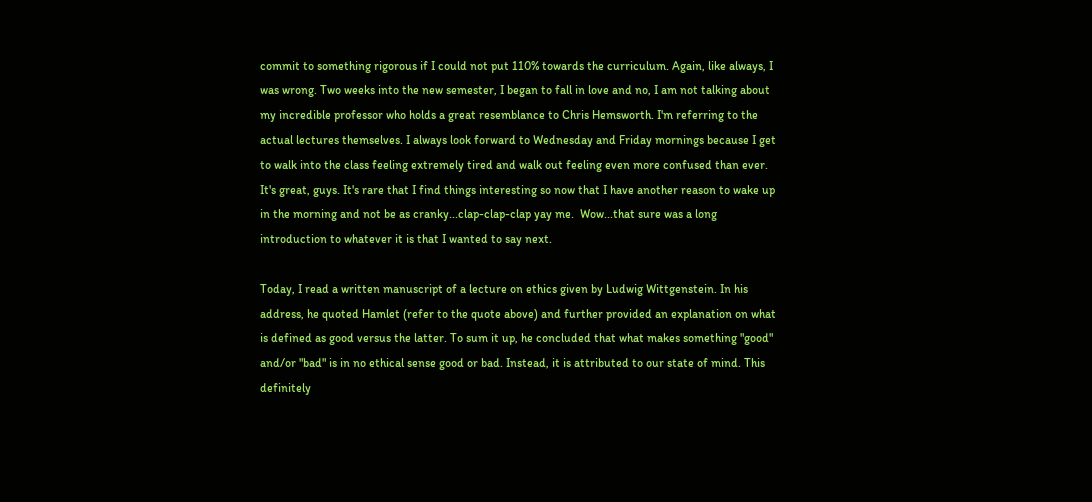commit to something rigorous if I could not put 110% towards the curriculum. Again, like always, I was wrong. Two weeks into the new semester, I began to fall in love and no, I am not talking about my incredible professor who holds a great resemblance to Chris Hemsworth. I'm referring to the actual lectures themselves. I always look forward to Wednesday and Friday mornings because I get to walk into the class feeling extremely tired and walk out feeling even more confused than ever. It's great, guys. It's rare that I find things interesting so now that I have another reason to wake up in the morning and not be as cranky...clap-clap-clap yay me.  Wow...that sure was a long introduction to whatever it is that I wanted to say next.

Today, I read a written manuscript of a lecture on ethics given by Ludwig Wittgenstein. In his address, he quoted Hamlet (refer to the quote above) and further provided an explanation on what is defined as good versus the latter. To sum it up, he concluded that what makes something "good" and/or "bad" is in no ethical sense good or bad. Instead, it is attributed to our state of mind. This definitely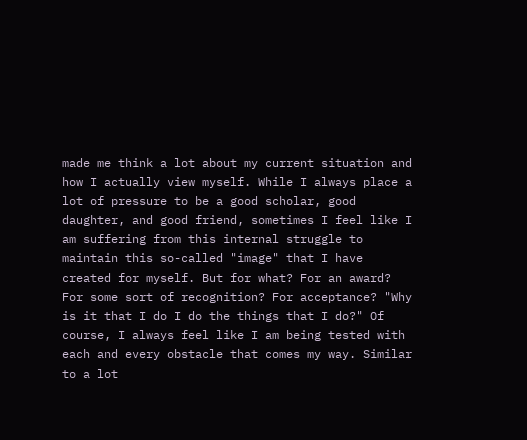made me think a lot about my current situation and how I actually view myself. While I always place a lot of pressure to be a good scholar, good daughter, and good friend, sometimes I feel like I am suffering from this internal struggle to maintain this so-called "image" that I have created for myself. But for what? For an award? For some sort of recognition? For acceptance? "Why is it that I do I do the things that I do?" Of course, I always feel like I am being tested with each and every obstacle that comes my way. Similar to a lot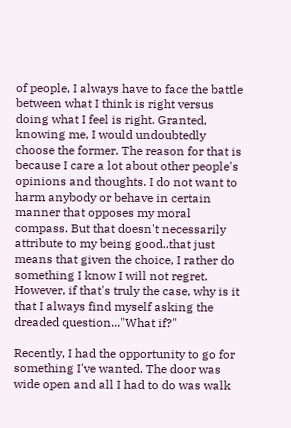of people, I always have to face the battle between what I think is right versus doing what I feel is right. Granted, knowing me, I would undoubtedly choose the former. The reason for that is because I care a lot about other people's opinions and thoughts. I do not want to harm anybody or behave in certain manner that opposes my moral compass. But that doesn't necessarily attribute to my being good..that just means that given the choice, I rather do something I know I will not regret. However, if that's truly the case, why is it that I always find myself asking the dreaded question..."What if?"

Recently, I had the opportunity to go for something I've wanted. The door was wide open and all I had to do was walk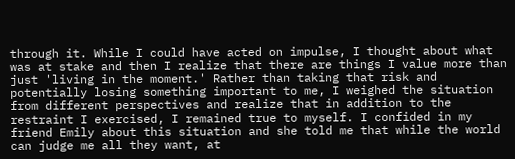through it. While I could have acted on impulse, I thought about what was at stake and then I realize that there are things I value more than just 'living in the moment.' Rather than taking that risk and potentially losing something important to me, I weighed the situation from different perspectives and realize that in addition to the restraint I exercised, I remained true to myself. I confided in my friend Emily about this situation and she told me that while the world can judge me all they want, at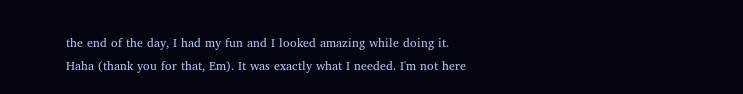the end of the day, I had my fun and I looked amazing while doing it. Haha (thank you for that, Em). It was exactly what I needed. I'm not here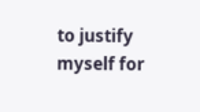to justify myself for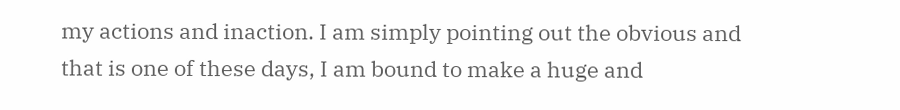my actions and inaction. I am simply pointing out the obvious and that is one of these days, I am bound to make a huge and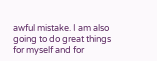awful mistake. I am also going to do great things for myself and for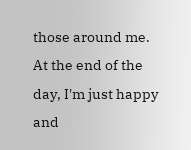those around me. At the end of the day, I'm just happy and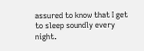assured to know that I get to sleep soundly every night.